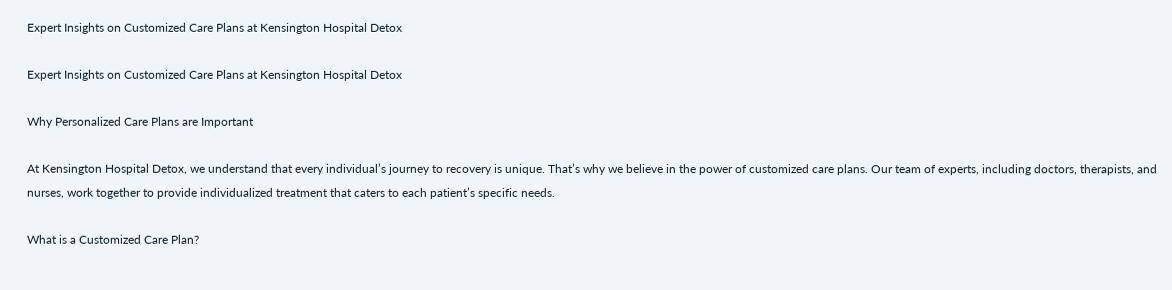Expert Insights on Customized Care Plans at Kensington Hospital Detox

Expert Insights on Customized Care Plans at Kensington Hospital Detox

Why Personalized Care Plans are Important

At Kensington Hospital Detox, we understand that every individual’s journey to recovery is unique. That’s why we believe in the power of customized care plans. Our team of experts, including doctors, therapists, and nurses, work together to provide individualized treatment that caters to each patient’s specific needs.

What is a Customized Care Plan?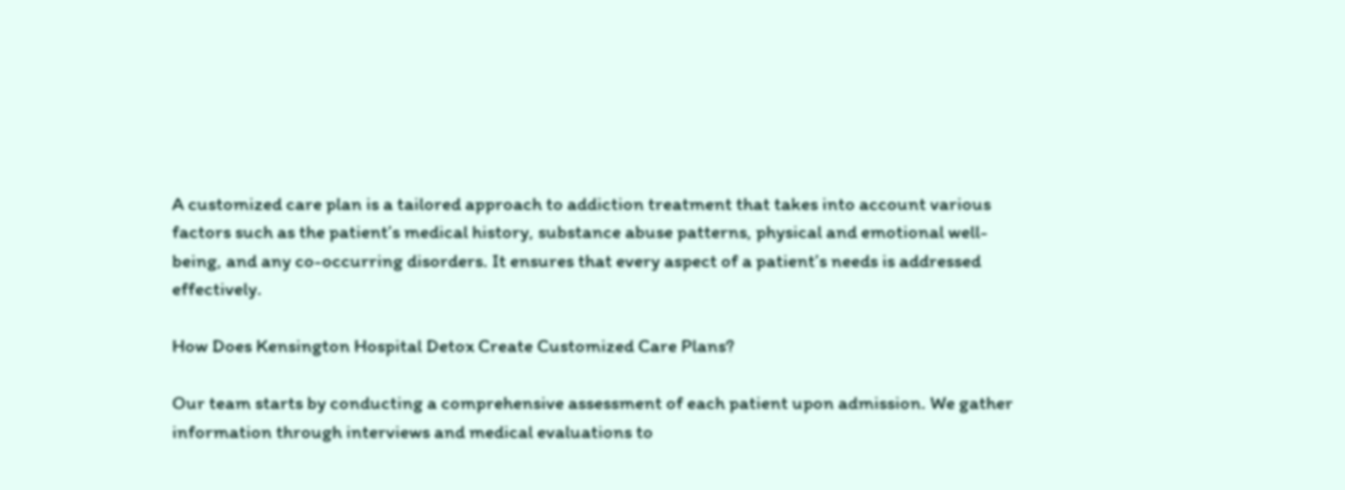A customized care plan is a tailored approach to addiction treatment that takes into account various factors such as the patient’s medical history, substance abuse patterns, physical and emotional well-being, and any co-occurring disorders. It ensures that every aspect of a patient’s needs is addressed effectively.

How Does Kensington Hospital Detox Create Customized Care Plans?

Our team starts by conducting a comprehensive assessment of each patient upon admission. We gather information through interviews and medical evaluations to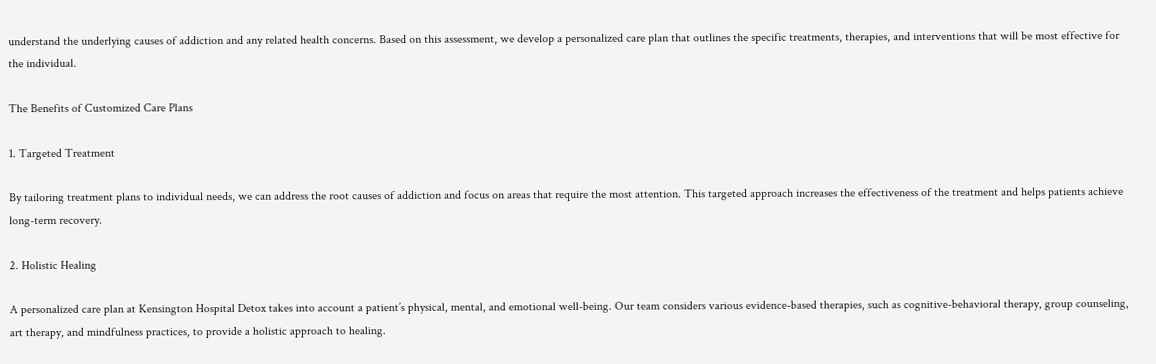understand the underlying causes of addiction and any related health concerns. Based on this assessment, we develop a personalized care plan that outlines the specific treatments, therapies, and interventions that will be most effective for the individual.

The Benefits of Customized Care Plans

1. Targeted Treatment

By tailoring treatment plans to individual needs, we can address the root causes of addiction and focus on areas that require the most attention. This targeted approach increases the effectiveness of the treatment and helps patients achieve long-term recovery.

2. Holistic Healing

A personalized care plan at Kensington Hospital Detox takes into account a patient’s physical, mental, and emotional well-being. Our team considers various evidence-based therapies, such as cognitive-behavioral therapy, group counseling, art therapy, and mindfulness practices, to provide a holistic approach to healing.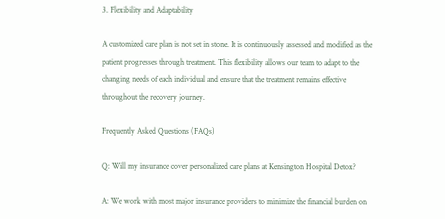3. Flexibility and Adaptability

A customized care plan is not set in stone. It is continuously assessed and modified as the patient progresses through treatment. This flexibility allows our team to adapt to the changing needs of each individual and ensure that the treatment remains effective throughout the recovery journey.

Frequently Asked Questions (FAQs)

Q: Will my insurance cover personalized care plans at Kensington Hospital Detox?

A: We work with most major insurance providers to minimize the financial burden on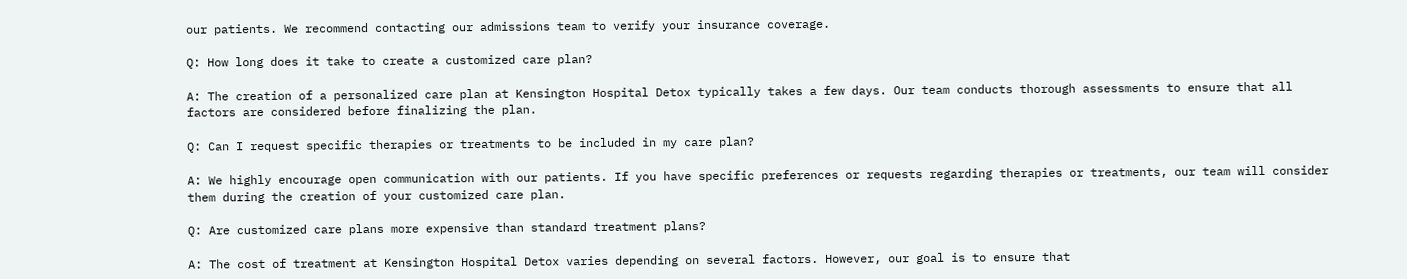our patients. We recommend contacting our admissions team to verify your insurance coverage.

Q: How long does it take to create a customized care plan?

A: The creation of a personalized care plan at Kensington Hospital Detox typically takes a few days. Our team conducts thorough assessments to ensure that all factors are considered before finalizing the plan.

Q: Can I request specific therapies or treatments to be included in my care plan?

A: We highly encourage open communication with our patients. If you have specific preferences or requests regarding therapies or treatments, our team will consider them during the creation of your customized care plan.

Q: Are customized care plans more expensive than standard treatment plans?

A: The cost of treatment at Kensington Hospital Detox varies depending on several factors. However, our goal is to ensure that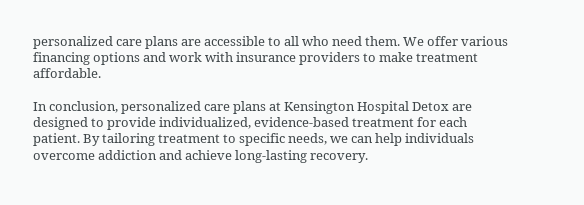personalized care plans are accessible to all who need them. We offer various financing options and work with insurance providers to make treatment affordable.

In conclusion, personalized care plans at Kensington Hospital Detox are designed to provide individualized, evidence-based treatment for each patient. By tailoring treatment to specific needs, we can help individuals overcome addiction and achieve long-lasting recovery.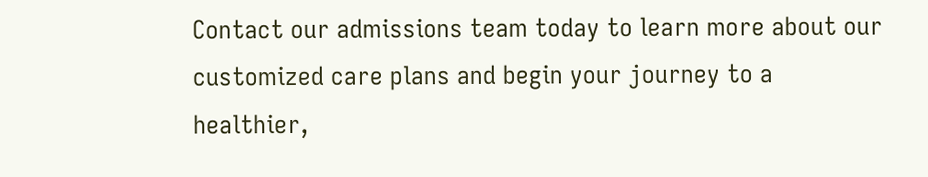Contact our admissions team today to learn more about our customized care plans and begin your journey to a healthier,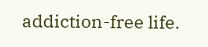addiction-free life.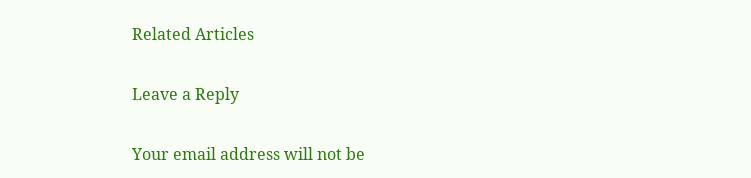Related Articles

Leave a Reply

Your email address will not be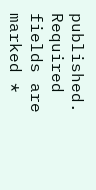published. Required fields are marked *